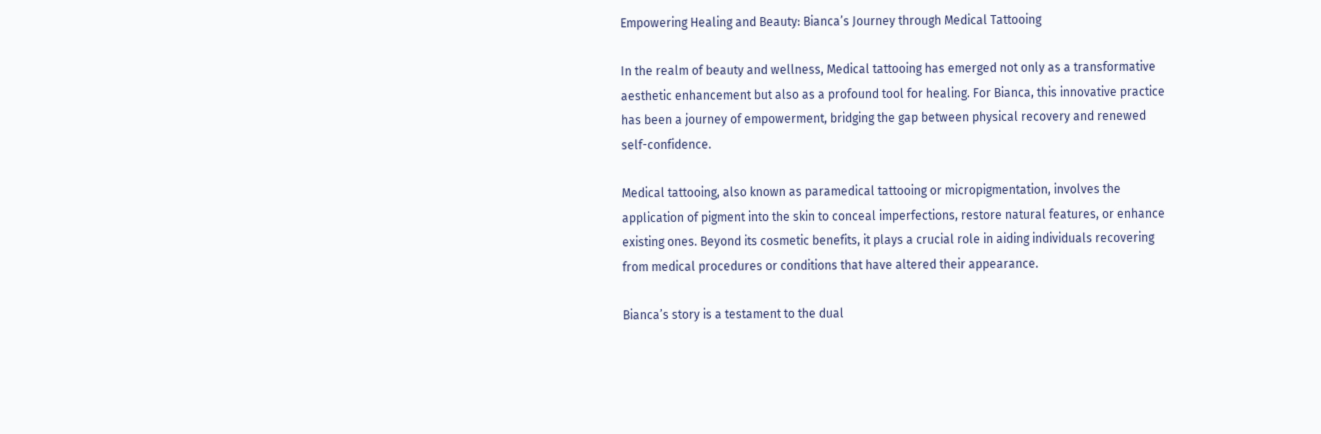Empowering Healing and Beauty: Bianca’s Journey through Medical Tattooing

In the realm of beauty and wellness, Medical tattooing has emerged not only as a transformative aesthetic enhancement but also as a profound tool for healing. For Bianca, this innovative practice has been a journey of empowerment, bridging the gap between physical recovery and renewed self-confidence.

Medical tattooing, also known as paramedical tattooing or micropigmentation, involves the application of pigment into the skin to conceal imperfections, restore natural features, or enhance existing ones. Beyond its cosmetic benefits, it plays a crucial role in aiding individuals recovering from medical procedures or conditions that have altered their appearance.

Bianca’s story is a testament to the dual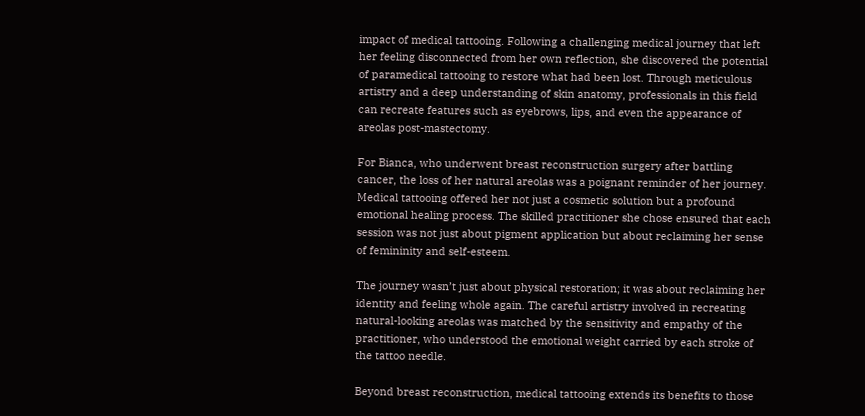impact of medical tattooing. Following a challenging medical journey that left her feeling disconnected from her own reflection, she discovered the potential of paramedical tattooing to restore what had been lost. Through meticulous artistry and a deep understanding of skin anatomy, professionals in this field can recreate features such as eyebrows, lips, and even the appearance of areolas post-mastectomy.

For Bianca, who underwent breast reconstruction surgery after battling cancer, the loss of her natural areolas was a poignant reminder of her journey. Medical tattooing offered her not just a cosmetic solution but a profound emotional healing process. The skilled practitioner she chose ensured that each session was not just about pigment application but about reclaiming her sense of femininity and self-esteem.

The journey wasn’t just about physical restoration; it was about reclaiming her identity and feeling whole again. The careful artistry involved in recreating natural-looking areolas was matched by the sensitivity and empathy of the practitioner, who understood the emotional weight carried by each stroke of the tattoo needle.

Beyond breast reconstruction, medical tattooing extends its benefits to those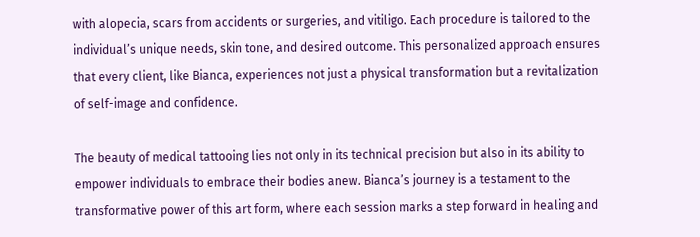with alopecia, scars from accidents or surgeries, and vitiligo. Each procedure is tailored to the individual’s unique needs, skin tone, and desired outcome. This personalized approach ensures that every client, like Bianca, experiences not just a physical transformation but a revitalization of self-image and confidence.

The beauty of medical tattooing lies not only in its technical precision but also in its ability to empower individuals to embrace their bodies anew. Bianca’s journey is a testament to the transformative power of this art form, where each session marks a step forward in healing and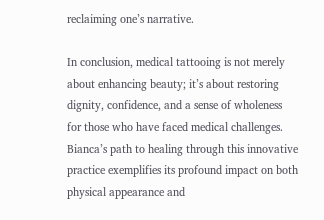reclaiming one’s narrative.

In conclusion, medical tattooing is not merely about enhancing beauty; it’s about restoring dignity, confidence, and a sense of wholeness for those who have faced medical challenges. Bianca’s path to healing through this innovative practice exemplifies its profound impact on both physical appearance and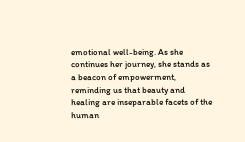emotional well-being. As she continues her journey, she stands as a beacon of empowerment, reminding us that beauty and healing are inseparable facets of the human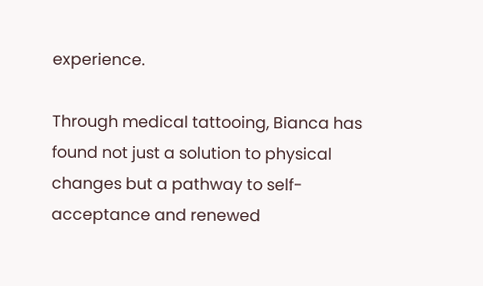experience.

Through medical tattooing, Bianca has found not just a solution to physical changes but a pathway to self-acceptance and renewed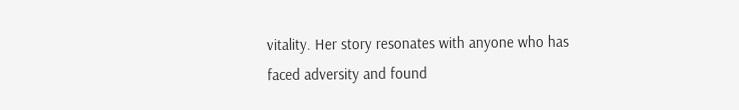vitality. Her story resonates with anyone who has faced adversity and found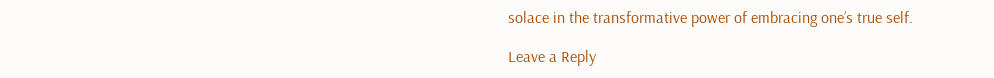solace in the transformative power of embracing one’s true self.

Leave a Reply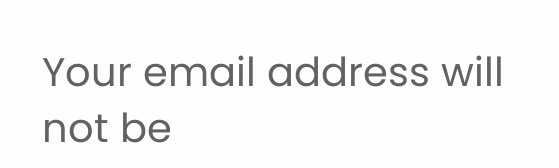Your email address will not be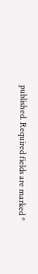published. Required fields are marked *